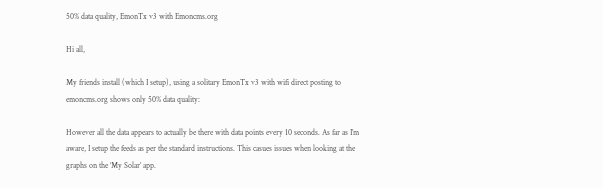50% data quality, EmonTx v3 with Emoncms.org

Hi all,

My friends install (which I setup), using a solitary EmonTx v3 with wifi direct posting to emoncms.org shows only 50% data quality:

However all the data appears to actually be there with data points every 10 seconds. As far as I’m aware, I setup the feeds as per the standard instructions. This casues issues when looking at the graphs on the ‘My Solar’ app.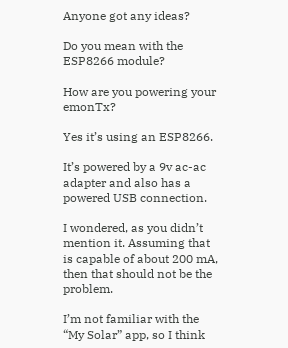Anyone got any ideas?

Do you mean with the ESP8266 module?

How are you powering your emonTx?

Yes it’s using an ESP8266.

It’s powered by a 9v ac-ac adapter and also has a powered USB connection.

I wondered, as you didn’t mention it. Assuming that is capable of about 200 mA, then that should not be the problem.

I’m not familiar with the “My Solar” app, so I think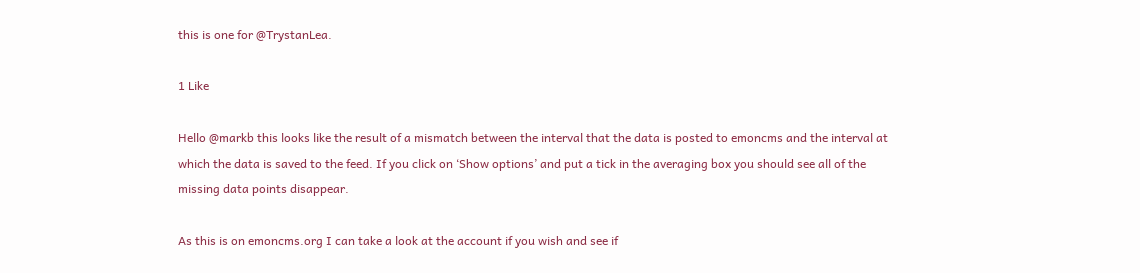this is one for @TrystanLea.

1 Like

Hello @markb this looks like the result of a mismatch between the interval that the data is posted to emoncms and the interval at which the data is saved to the feed. If you click on ‘Show options’ and put a tick in the averaging box you should see all of the missing data points disappear.

As this is on emoncms.org I can take a look at the account if you wish and see if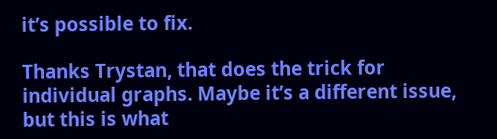it’s possible to fix.

Thanks Trystan, that does the trick for individual graphs. Maybe it’s a different issue, but this is what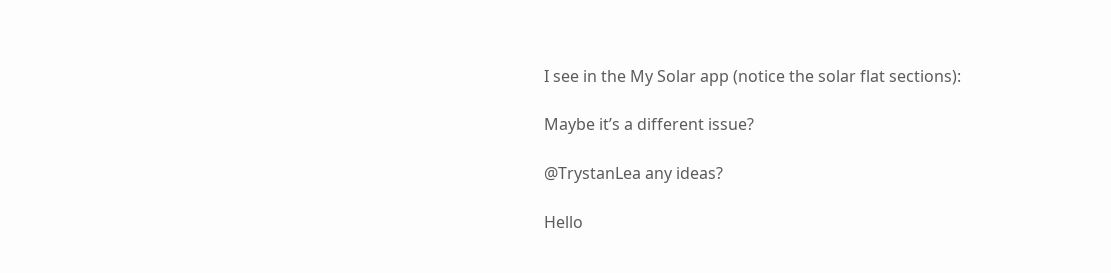I see in the My Solar app (notice the solar flat sections):

Maybe it’s a different issue?

@TrystanLea any ideas?

Hello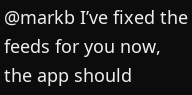@markb I’ve fixed the feeds for you now, the app should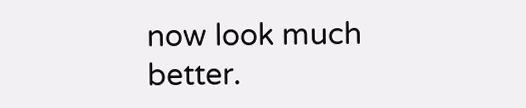now look much better.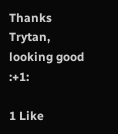Thanks Trytan, looking good :+1:

1 Like